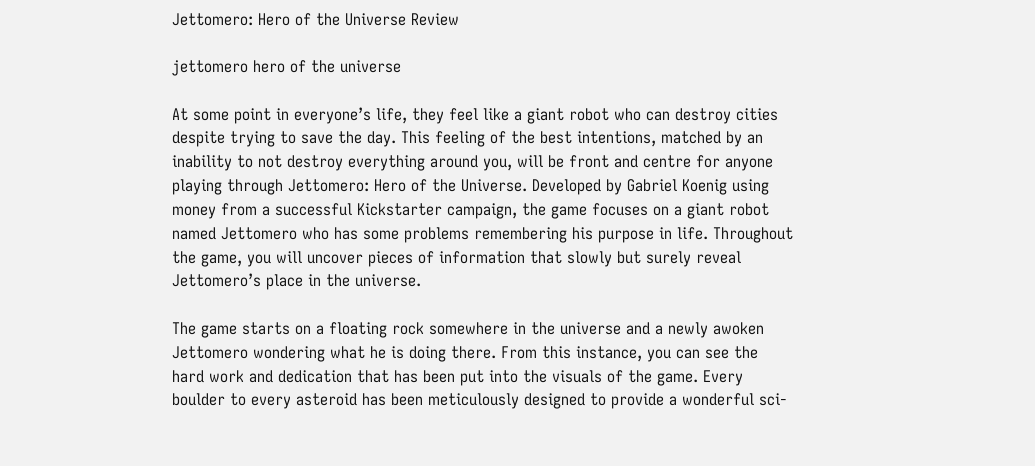Jettomero: Hero of the Universe Review

jettomero hero of the universe

At some point in everyone’s life, they feel like a giant robot who can destroy cities despite trying to save the day. This feeling of the best intentions, matched by an inability to not destroy everything around you, will be front and centre for anyone playing through Jettomero: Hero of the Universe. Developed by Gabriel Koenig using money from a successful Kickstarter campaign, the game focuses on a giant robot named Jettomero who has some problems remembering his purpose in life. Throughout the game, you will uncover pieces of information that slowly but surely reveal Jettomero’s place in the universe.

The game starts on a floating rock somewhere in the universe and a newly awoken Jettomero wondering what he is doing there. From this instance, you can see the hard work and dedication that has been put into the visuals of the game. Every boulder to every asteroid has been meticulously designed to provide a wonderful sci-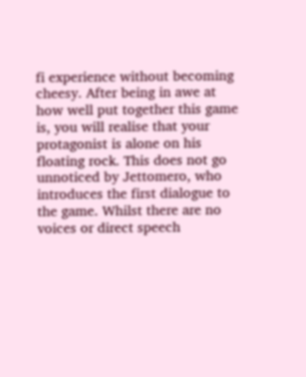fi experience without becoming cheesy. After being in awe at how well put together this game is, you will realise that your protagonist is alone on his floating rock. This does not go unnoticed by Jettomero, who introduces the first dialogue to the game. Whilst there are no voices or direct speech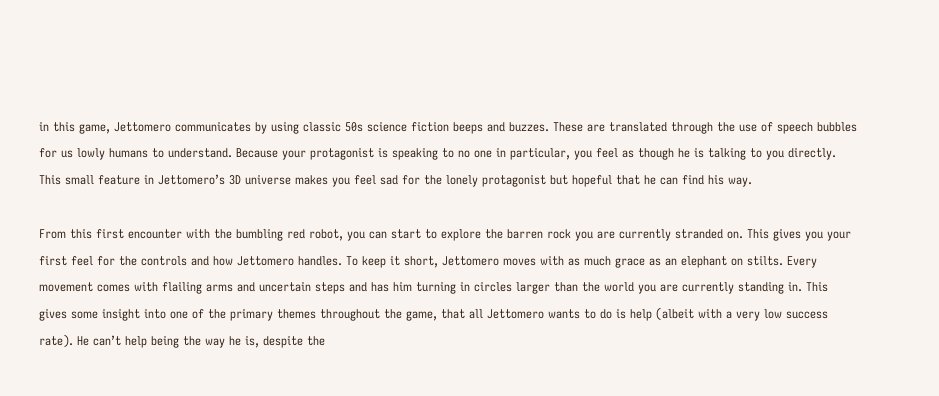in this game, Jettomero communicates by using classic 50s science fiction beeps and buzzes. These are translated through the use of speech bubbles for us lowly humans to understand. Because your protagonist is speaking to no one in particular, you feel as though he is talking to you directly. This small feature in Jettomero’s 3D universe makes you feel sad for the lonely protagonist but hopeful that he can find his way.

From this first encounter with the bumbling red robot, you can start to explore the barren rock you are currently stranded on. This gives you your first feel for the controls and how Jettomero handles. To keep it short, Jettomero moves with as much grace as an elephant on stilts. Every movement comes with flailing arms and uncertain steps and has him turning in circles larger than the world you are currently standing in. This gives some insight into one of the primary themes throughout the game, that all Jettomero wants to do is help (albeit with a very low success rate). He can’t help being the way he is, despite the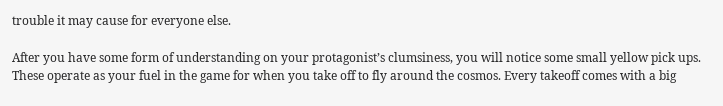trouble it may cause for everyone else.

After you have some form of understanding on your protagonist’s clumsiness, you will notice some small yellow pick ups. These operate as your fuel in the game for when you take off to fly around the cosmos. Every takeoff comes with a big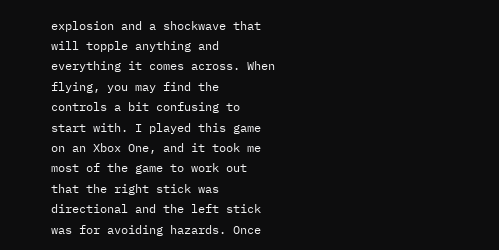explosion and a shockwave that will topple anything and everything it comes across. When flying, you may find the controls a bit confusing to start with. I played this game on an Xbox One, and it took me most of the game to work out that the right stick was directional and the left stick was for avoiding hazards. Once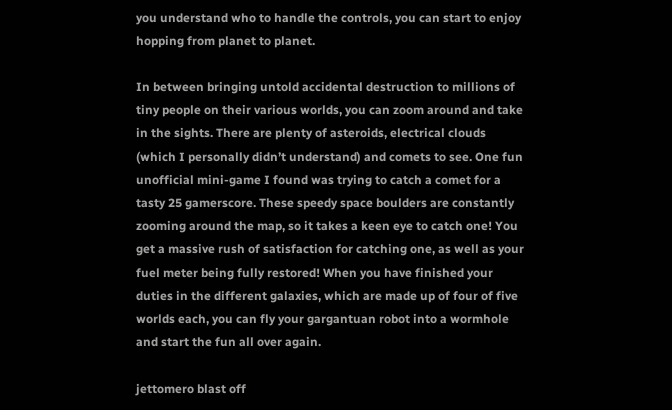you understand who to handle the controls, you can start to enjoy hopping from planet to planet.

In between bringing untold accidental destruction to millions of tiny people on their various worlds, you can zoom around and take in the sights. There are plenty of asteroids, electrical clouds (which I personally didn’t understand) and comets to see. One fun unofficial mini-game I found was trying to catch a comet for a tasty 25 gamerscore. These speedy space boulders are constantly zooming around the map, so it takes a keen eye to catch one! You get a massive rush of satisfaction for catching one, as well as your fuel meter being fully restored! When you have finished your duties in the different galaxies, which are made up of four of five worlds each, you can fly your gargantuan robot into a wormhole and start the fun all over again.

jettomero blast off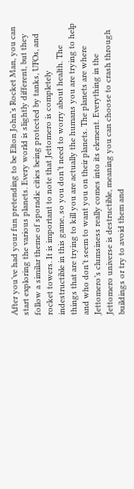After you’ve had your fun pretending to be Elton John’s Rocket Man, you can start exploring the various planets. Every world is slightly different, but they follow a similar theme of sporadic cities being protected by tanks, UFOs, and rocket towers. It is important to note that Jettomero is completely indestructible in this game, so you don’t need to worry about health. The things that are trying to kill you are actually the humans you are trying to help and who don’t seem to want you on their planets. The planets are where Jettomero’s clumsiness really comes into its element. Everything in the Jettomero universe is destructible, meaning you can choose to crash through buildings or try to avoid them and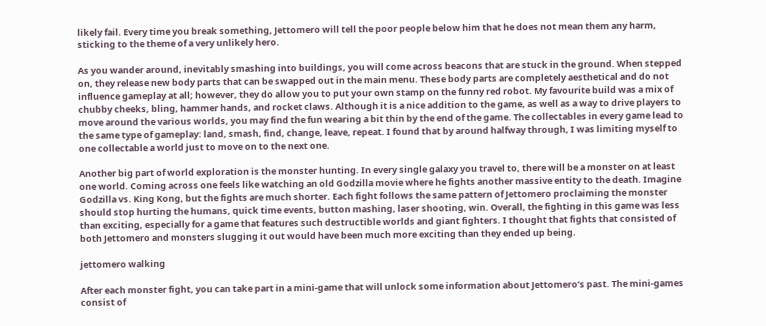likely fail. Every time you break something, Jettomero will tell the poor people below him that he does not mean them any harm, sticking to the theme of a very unlikely hero.

As you wander around, inevitably smashing into buildings, you will come across beacons that are stuck in the ground. When stepped on, they release new body parts that can be swapped out in the main menu. These body parts are completely aesthetical and do not influence gameplay at all; however, they do allow you to put your own stamp on the funny red robot. My favourite build was a mix of chubby cheeks, bling, hammer hands, and rocket claws. Although it is a nice addition to the game, as well as a way to drive players to move around the various worlds, you may find the fun wearing a bit thin by the end of the game. The collectables in every game lead to the same type of gameplay: land, smash, find, change, leave, repeat. I found that by around halfway through, I was limiting myself to one collectable a world just to move on to the next one.

Another big part of world exploration is the monster hunting. In every single galaxy you travel to, there will be a monster on at least one world. Coming across one feels like watching an old Godzilla movie where he fights another massive entity to the death. Imagine Godzilla vs. King Kong, but the fights are much shorter. Each fight follows the same pattern of Jettomero proclaiming the monster should stop hurting the humans, quick time events, button mashing, laser shooting, win. Overall, the fighting in this game was less than exciting, especially for a game that features such destructible worlds and giant fighters. I thought that fights that consisted of both Jettomero and monsters slugging it out would have been much more exciting than they ended up being.

jettomero walking

After each monster fight, you can take part in a mini-game that will unlock some information about Jettomero’s past. The mini-games consist of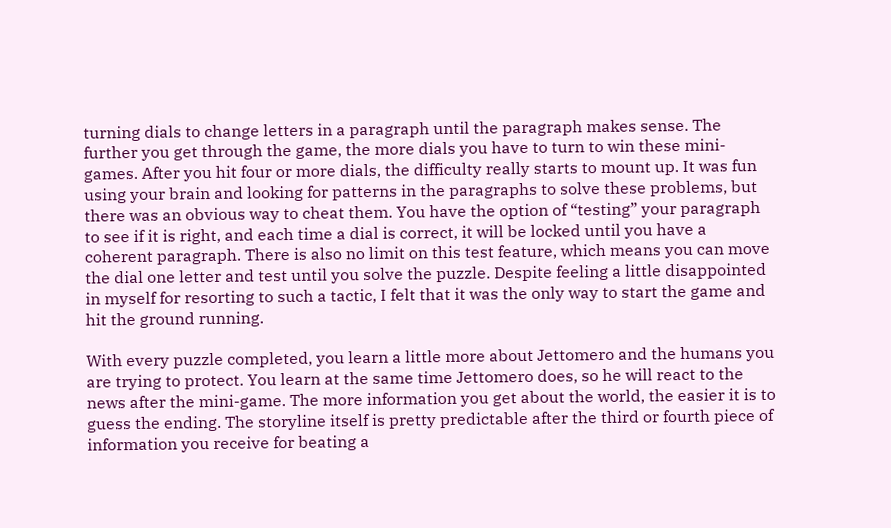turning dials to change letters in a paragraph until the paragraph makes sense. The further you get through the game, the more dials you have to turn to win these mini-games. After you hit four or more dials, the difficulty really starts to mount up. It was fun using your brain and looking for patterns in the paragraphs to solve these problems, but there was an obvious way to cheat them. You have the option of “testing” your paragraph to see if it is right, and each time a dial is correct, it will be locked until you have a coherent paragraph. There is also no limit on this test feature, which means you can move the dial one letter and test until you solve the puzzle. Despite feeling a little disappointed in myself for resorting to such a tactic, I felt that it was the only way to start the game and hit the ground running.

With every puzzle completed, you learn a little more about Jettomero and the humans you are trying to protect. You learn at the same time Jettomero does, so he will react to the news after the mini-game. The more information you get about the world, the easier it is to guess the ending. The storyline itself is pretty predictable after the third or fourth piece of information you receive for beating a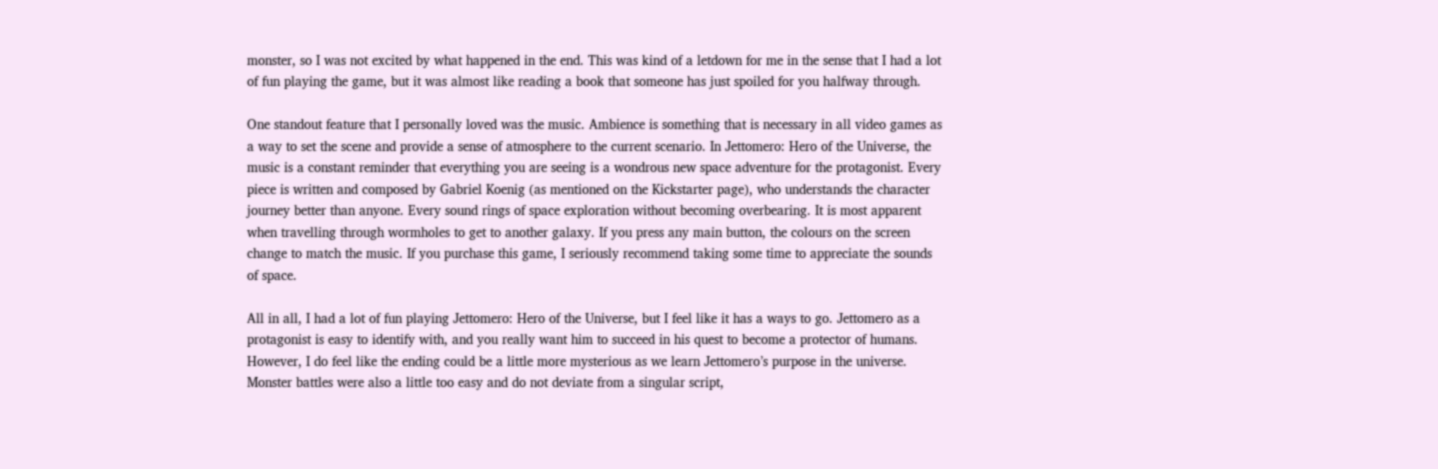monster, so I was not excited by what happened in the end. This was kind of a letdown for me in the sense that I had a lot of fun playing the game, but it was almost like reading a book that someone has just spoiled for you halfway through.

One standout feature that I personally loved was the music. Ambience is something that is necessary in all video games as a way to set the scene and provide a sense of atmosphere to the current scenario. In Jettomero: Hero of the Universe, the music is a constant reminder that everything you are seeing is a wondrous new space adventure for the protagonist. Every piece is written and composed by Gabriel Koenig (as mentioned on the Kickstarter page), who understands the character journey better than anyone. Every sound rings of space exploration without becoming overbearing. It is most apparent when travelling through wormholes to get to another galaxy. If you press any main button, the colours on the screen change to match the music. If you purchase this game, I seriously recommend taking some time to appreciate the sounds of space.

All in all, I had a lot of fun playing Jettomero: Hero of the Universe, but I feel like it has a ways to go. Jettomero as a protagonist is easy to identify with, and you really want him to succeed in his quest to become a protector of humans. However, I do feel like the ending could be a little more mysterious as we learn Jettomero’s purpose in the universe. Monster battles were also a little too easy and do not deviate from a singular script,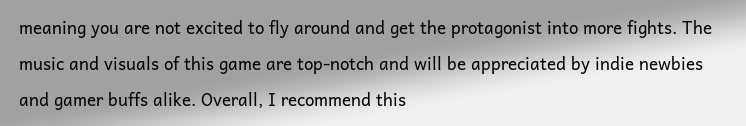meaning you are not excited to fly around and get the protagonist into more fights. The music and visuals of this game are top-notch and will be appreciated by indie newbies and gamer buffs alike. Overall, I recommend this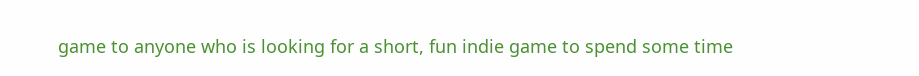game to anyone who is looking for a short, fun indie game to spend some time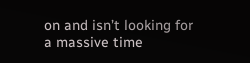on and isn’t looking for a massive time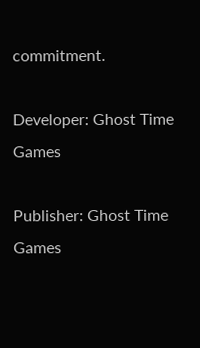commitment.

Developer: Ghost Time Games

Publisher: Ghost Time Games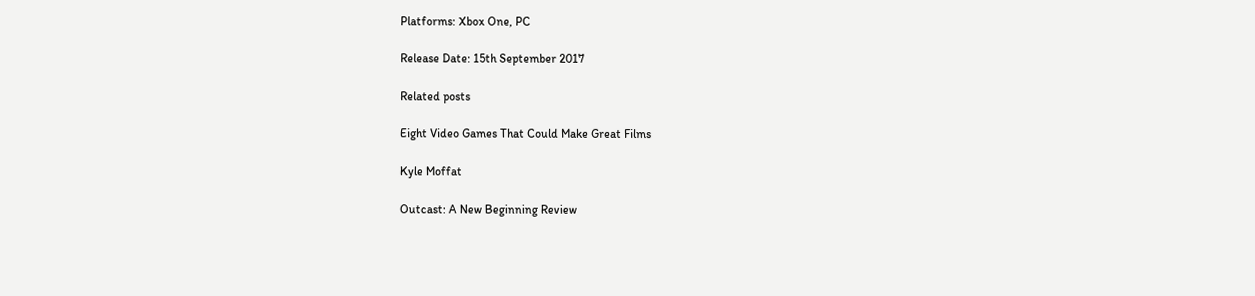Platforms: Xbox One, PC

Release Date: 15th September 2017

Related posts

Eight Video Games That Could Make Great Films

Kyle Moffat

Outcast: A New Beginning Review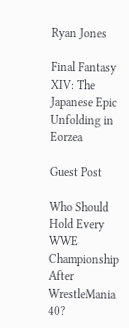Ryan Jones

Final Fantasy XIV: The Japanese Epic Unfolding in Eorzea

Guest Post

Who Should Hold Every WWE Championship After WrestleMania 40?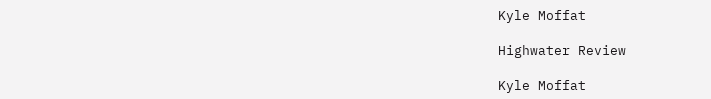Kyle Moffat

Highwater Review

Kyle Moffat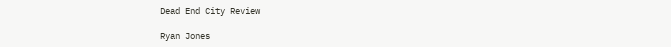Dead End City Review

Ryan Jones